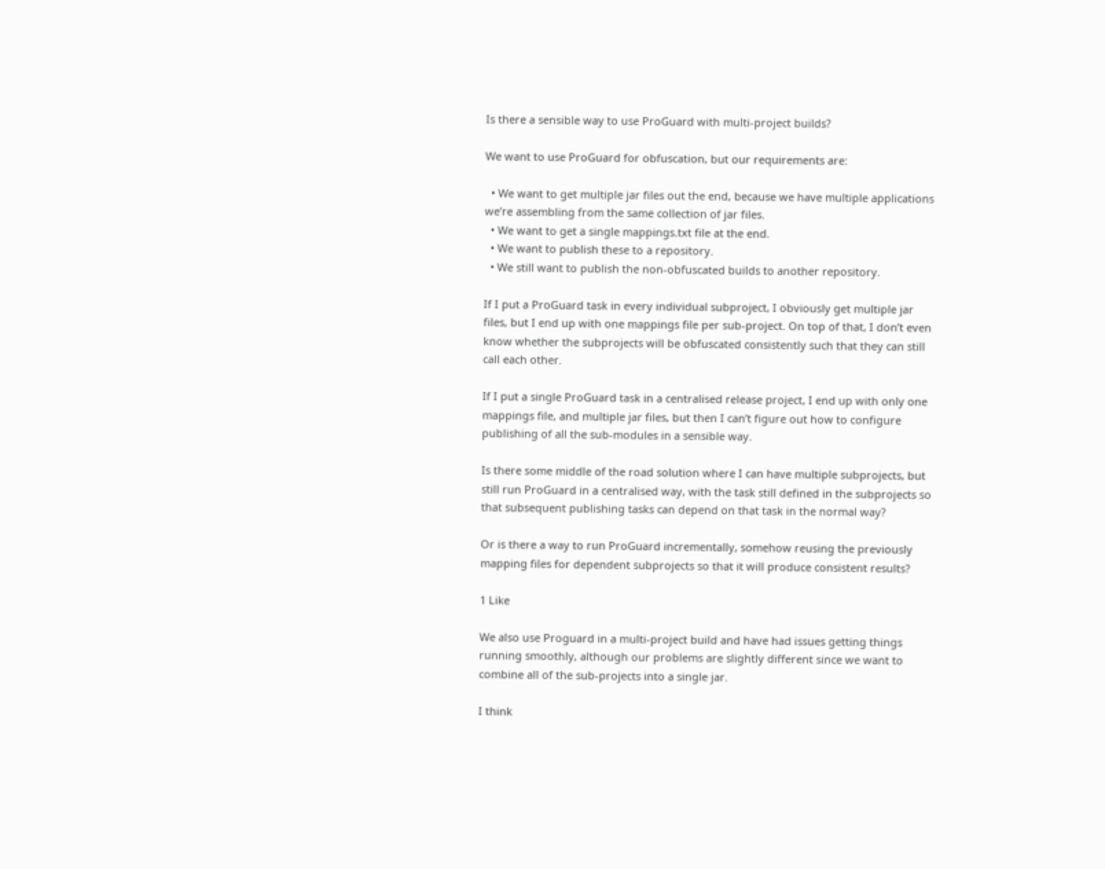Is there a sensible way to use ProGuard with multi-project builds?

We want to use ProGuard for obfuscation, but our requirements are:

  • We want to get multiple jar files out the end, because we have multiple applications we’re assembling from the same collection of jar files.
  • We want to get a single mappings.txt file at the end.
  • We want to publish these to a repository.
  • We still want to publish the non-obfuscated builds to another repository.

If I put a ProGuard task in every individual subproject, I obviously get multiple jar files, but I end up with one mappings file per sub-project. On top of that, I don’t even know whether the subprojects will be obfuscated consistently such that they can still call each other.

If I put a single ProGuard task in a centralised release project, I end up with only one mappings file, and multiple jar files, but then I can’t figure out how to configure publishing of all the sub-modules in a sensible way.

Is there some middle of the road solution where I can have multiple subprojects, but still run ProGuard in a centralised way, with the task still defined in the subprojects so that subsequent publishing tasks can depend on that task in the normal way?

Or is there a way to run ProGuard incrementally, somehow reusing the previously mapping files for dependent subprojects so that it will produce consistent results?

1 Like

We also use Proguard in a multi-project build and have had issues getting things running smoothly, although our problems are slightly different since we want to combine all of the sub-projects into a single jar.

I think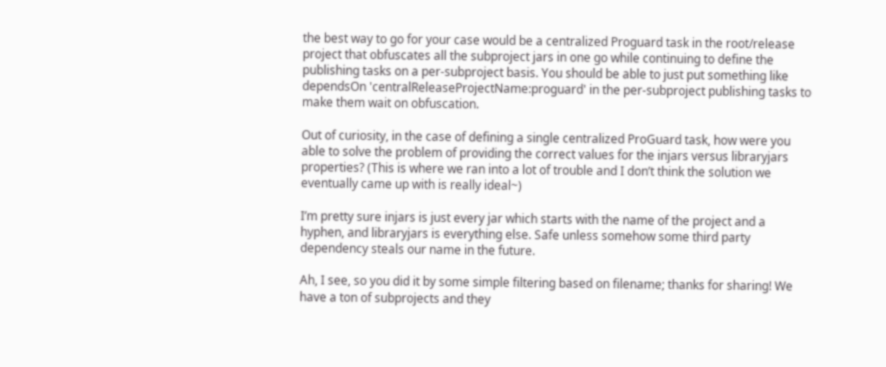the best way to go for your case would be a centralized Proguard task in the root/release project that obfuscates all the subproject jars in one go while continuing to define the publishing tasks on a per-subproject basis. You should be able to just put something like dependsOn 'centralReleaseProjectName:proguard' in the per-subproject publishing tasks to make them wait on obfuscation.

Out of curiosity, in the case of defining a single centralized ProGuard task, how were you able to solve the problem of providing the correct values for the injars versus libraryjars properties? (This is where we ran into a lot of trouble and I don’t think the solution we eventually came up with is really ideal~)

I’m pretty sure injars is just every jar which starts with the name of the project and a hyphen, and libraryjars is everything else. Safe unless somehow some third party dependency steals our name in the future.

Ah, I see, so you did it by some simple filtering based on filename; thanks for sharing! We have a ton of subprojects and they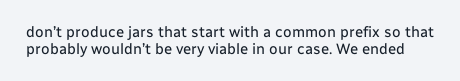don’t produce jars that start with a common prefix so that probably wouldn’t be very viable in our case. We ended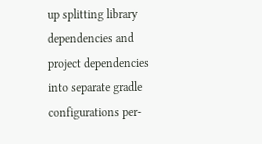up splitting library dependencies and project dependencies into separate gradle configurations per-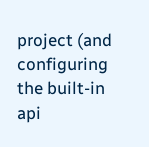project (and configuring the built-in api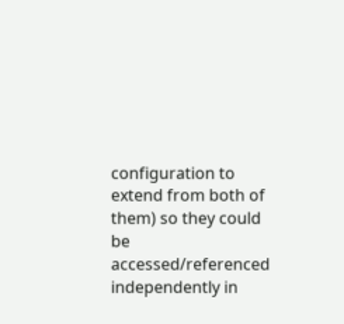configuration to extend from both of them) so they could be accessed/referenced independently in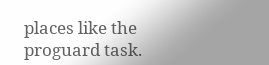places like the proguard task.